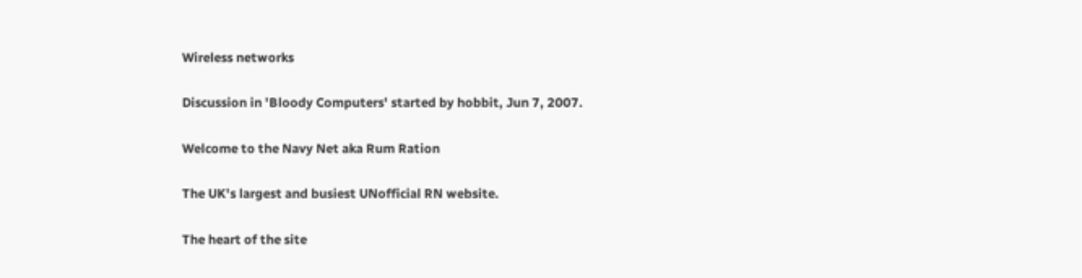Wireless networks

Discussion in 'Bloody Computers' started by hobbit, Jun 7, 2007.

Welcome to the Navy Net aka Rum Ration

The UK's largest and busiest UNofficial RN website.

The heart of the site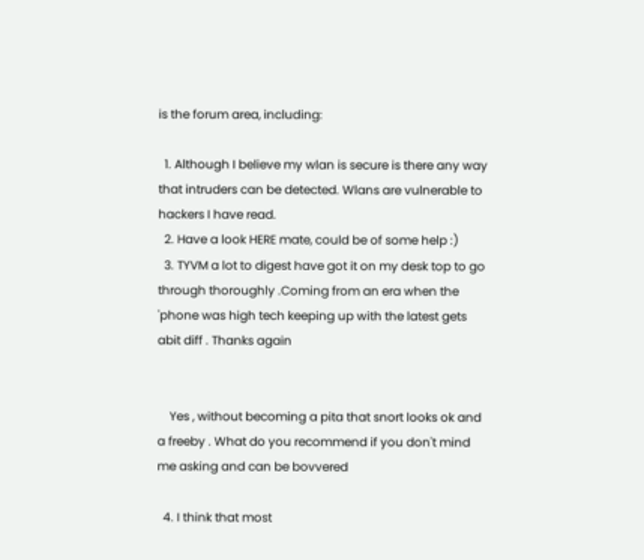is the forum area, including:

  1. Although I believe my wlan is secure is there any way that intruders can be detected. Wlans are vulnerable to hackers I have read.
  2. Have a look HERE mate, could be of some help :)
  3. TYVM a lot to digest have got it on my desk top to go through thoroughly .Coming from an era when the 'phone was high tech keeping up with the latest gets abit diff . Thanks again


    Yes , without becoming a pita that snort looks ok and a freeby . What do you recommend if you don't mind me asking and can be bovvered

  4. I think that most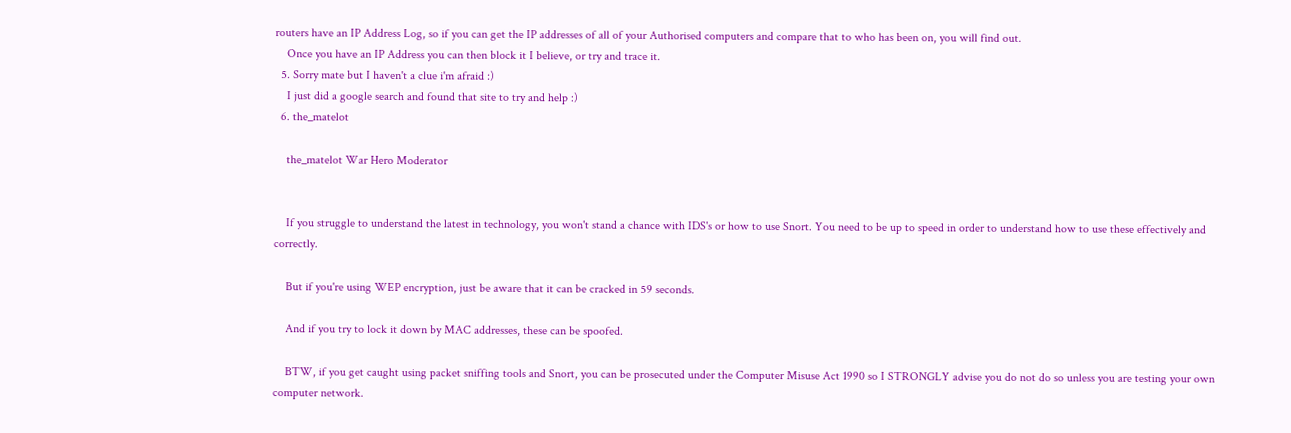routers have an IP Address Log, so if you can get the IP addresses of all of your Authorised computers and compare that to who has been on, you will find out.
    Once you have an IP Address you can then block it I believe, or try and trace it.
  5. Sorry mate but I haven't a clue i'm afraid :)
    I just did a google search and found that site to try and help :)
  6. the_matelot

    the_matelot War Hero Moderator


    If you struggle to understand the latest in technology, you won't stand a chance with IDS's or how to use Snort. You need to be up to speed in order to understand how to use these effectively and correctly.

    But if you're using WEP encryption, just be aware that it can be cracked in 59 seconds.

    And if you try to lock it down by MAC addresses, these can be spoofed.

    BTW, if you get caught using packet sniffing tools and Snort, you can be prosecuted under the Computer Misuse Act 1990 so I STRONGLY advise you do not do so unless you are testing your own computer network.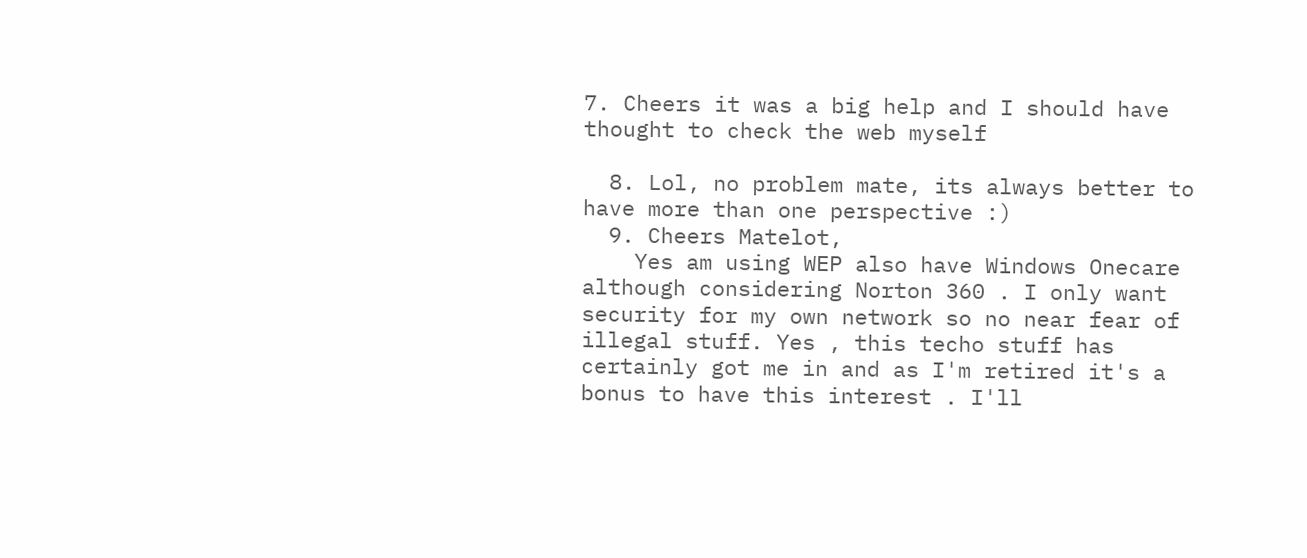7. Cheers it was a big help and I should have thought to check the web myself

  8. Lol, no problem mate, its always better to have more than one perspective :)
  9. Cheers Matelot,
    Yes am using WEP also have Windows Onecare although considering Norton 360 . I only want security for my own network so no near fear of illegal stuff. Yes , this techo stuff has certainly got me in and as I'm retired it's a bonus to have this interest . I'll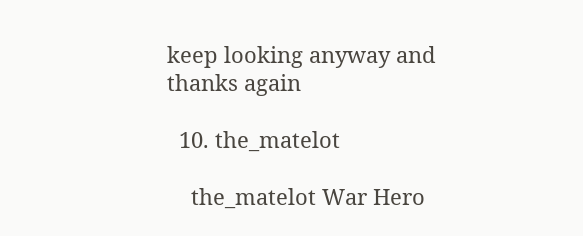keep looking anyway and thanks again

  10. the_matelot

    the_matelot War Hero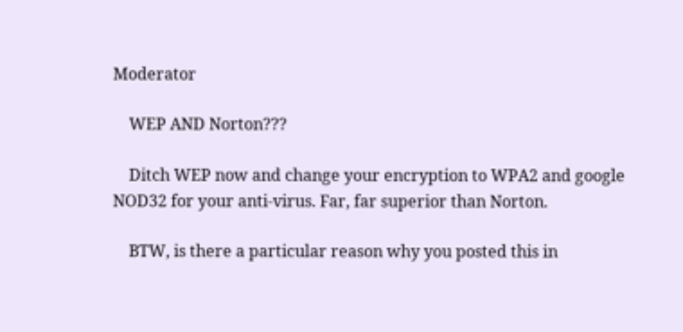Moderator

    WEP AND Norton???

    Ditch WEP now and change your encryption to WPA2 and google NOD32 for your anti-virus. Far, far superior than Norton.

    BTW, is there a particular reason why you posted this in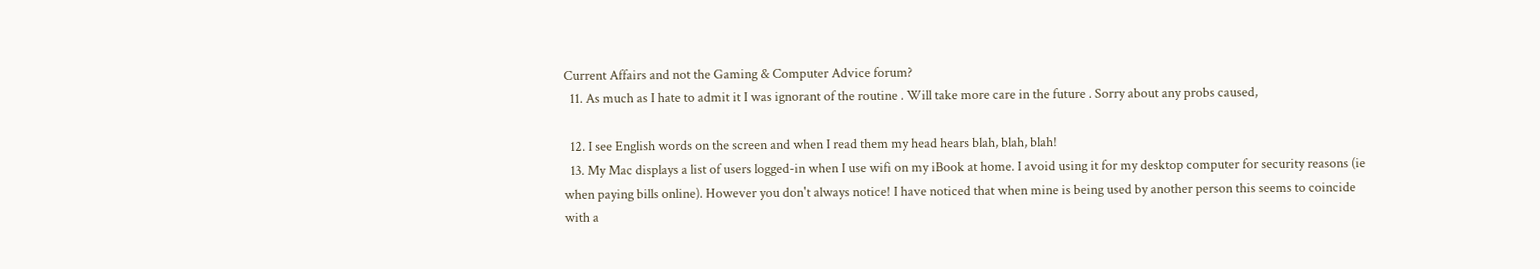Current Affairs and not the Gaming & Computer Advice forum?
  11. As much as I hate to admit it I was ignorant of the routine . Will take more care in the future . Sorry about any probs caused,

  12. I see English words on the screen and when I read them my head hears blah, blah, blah!
  13. My Mac displays a list of users logged-in when I use wifi on my iBook at home. I avoid using it for my desktop computer for security reasons (ie when paying bills online). However you don't always notice! I have noticed that when mine is being used by another person this seems to coincide with a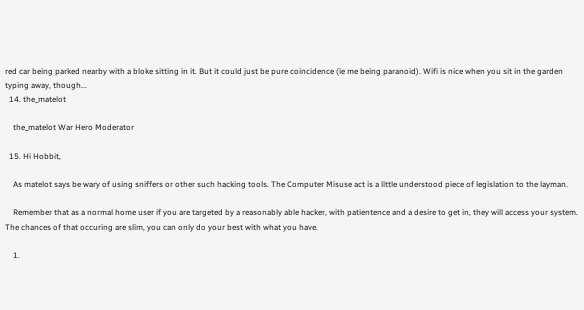red car being parked nearby with a bloke sitting in it. But it could just be pure coincidence (ie me being paranoid). Wifi is nice when you sit in the garden typing away, though...
  14. the_matelot

    the_matelot War Hero Moderator

  15. Hi Hobbit,

    As matelot says be wary of using sniffers or other such hacking tools. The Computer Misuse act is a little understood piece of legislation to the layman.

    Remember that as a normal home user if you are targeted by a reasonably able hacker, with patientence and a desire to get in, they will access your system. The chances of that occuring are slim, you can only do your best with what you have.

    1.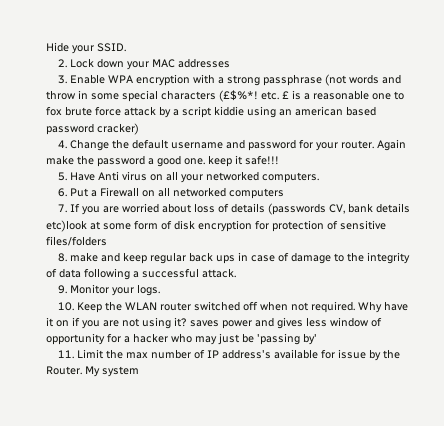Hide your SSID.
    2. Lock down your MAC addresses
    3. Enable WPA encryption with a strong passphrase (not words and throw in some special characters (£$%*! etc. £ is a reasonable one to fox brute force attack by a script kiddie using an american based password cracker)
    4. Change the default username and password for your router. Again make the password a good one. keep it safe!!!
    5. Have Anti virus on all your networked computers.
    6. Put a Firewall on all networked computers
    7. If you are worried about loss of details (passwords CV, bank details etc)look at some form of disk encryption for protection of sensitive files/folders
    8. make and keep regular back ups in case of damage to the integrity of data following a successful attack.
    9. Monitor your logs.
    10. Keep the WLAN router switched off when not required. Why have it on if you are not using it? saves power and gives less window of opportunity for a hacker who may just be 'passing by'
    11. Limit the max number of IP address's available for issue by the Router. My system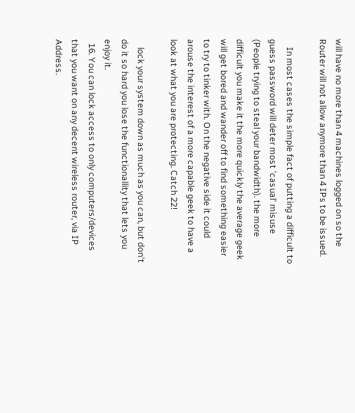will have no more than 4 machines logged on so the Router will not allow anymore than 4 IPs to be issued.

    In most cases the simple fact of putting a difficult to guess password will deter most 'casual' misuse (People trying to steal your bandwidth). the more difficult you make it the more quickly the average geek will get bored and wander off to find something easier to try to tinker with. On the negative side it could arouse the interest of a more capable geek to have a look at what you are protecting. Catch 22!

    lock your system down as much as you can, but don't do it so hard you lose the functionallity that lets you enjoy it.
  16. You can lock access to only computers/devices that you want on any decent wireless router, via IP Address.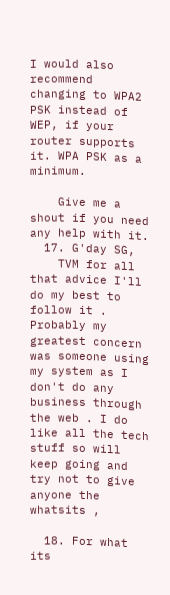I would also recommend changing to WPA2 PSK instead of WEP, if your router supports it. WPA PSK as a minimum.

    Give me a shout if you need any help with it.
  17. G'day SG,
    TVM for all that advice I'll do my best to follow it . Probably my greatest concern was someone using my system as I don't do any business through the web . I do like all the tech stuff so will keep going and try not to give anyone the whatsits ,

  18. For what its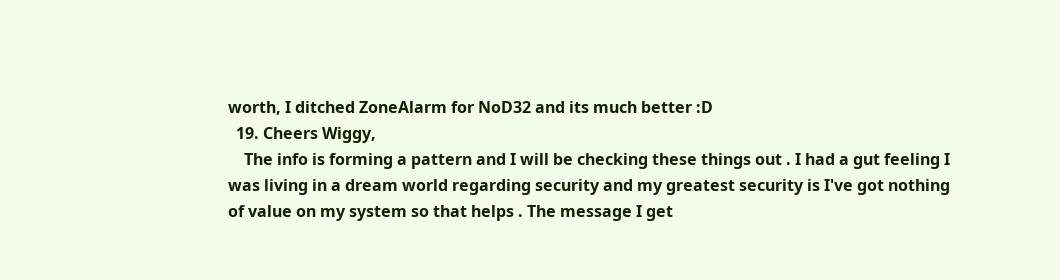worth, I ditched ZoneAlarm for NoD32 and its much better :D
  19. Cheers Wiggy,
    The info is forming a pattern and I will be checking these things out . I had a gut feeling I was living in a dream world regarding security and my greatest security is I've got nothing of value on my system so that helps . The message I get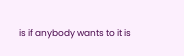is if anybody wants to it is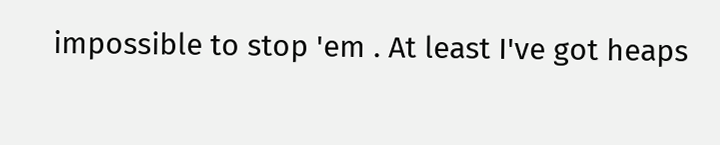impossible to stop 'em . At least I've got heaps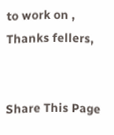to work on , Thanks fellers,


Share This Page